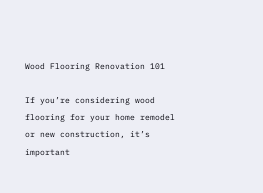Wood Flooring Renovation 101

If you’re considering wood flooring for your home remodel or new construction, it’s important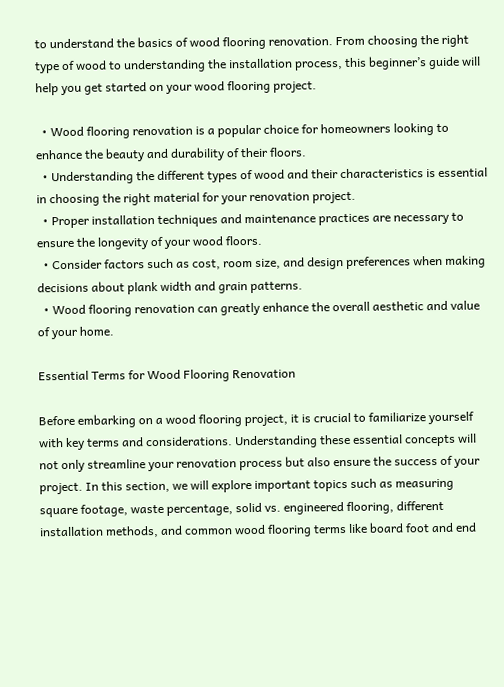to understand the basics of wood flooring renovation. From choosing the right type of wood to understanding the installation process, this beginner’s guide will help you get started on your wood flooring project.

  • Wood flooring renovation is a popular choice for homeowners looking to enhance the beauty and durability of their floors.
  • Understanding the different types of wood and their characteristics is essential in choosing the right material for your renovation project.
  • Proper installation techniques and maintenance practices are necessary to ensure the longevity of your wood floors.
  • Consider factors such as cost, room size, and design preferences when making decisions about plank width and grain patterns.
  • Wood flooring renovation can greatly enhance the overall aesthetic and value of your home.

Essential Terms for Wood Flooring Renovation

Before embarking on a wood flooring project, it is crucial to familiarize yourself with key terms and considerations. Understanding these essential concepts will not only streamline your renovation process but also ensure the success of your project. In this section, we will explore important topics such as measuring square footage, waste percentage, solid vs. engineered flooring, different installation methods, and common wood flooring terms like board foot and end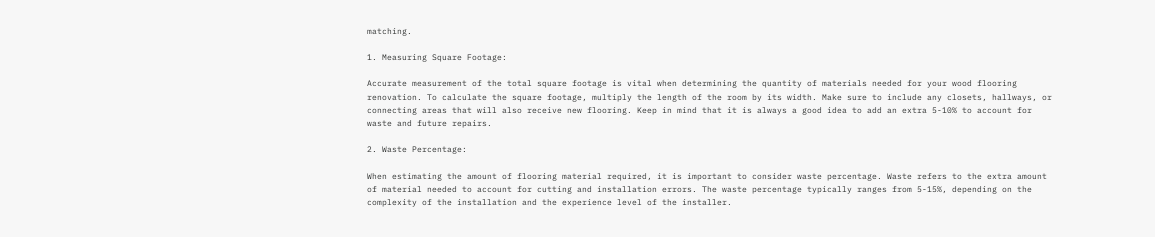matching.

1. Measuring Square Footage:

Accurate measurement of the total square footage is vital when determining the quantity of materials needed for your wood flooring renovation. To calculate the square footage, multiply the length of the room by its width. Make sure to include any closets, hallways, or connecting areas that will also receive new flooring. Keep in mind that it is always a good idea to add an extra 5-10% to account for waste and future repairs.

2. Waste Percentage:

When estimating the amount of flooring material required, it is important to consider waste percentage. Waste refers to the extra amount of material needed to account for cutting and installation errors. The waste percentage typically ranges from 5-15%, depending on the complexity of the installation and the experience level of the installer.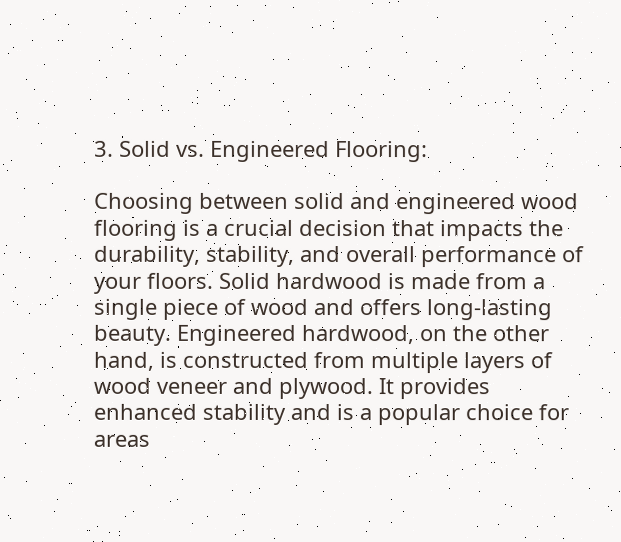3. Solid vs. Engineered Flooring:

Choosing between solid and engineered wood flooring is a crucial decision that impacts the durability, stability, and overall performance of your floors. Solid hardwood is made from a single piece of wood and offers long-lasting beauty. Engineered hardwood, on the other hand, is constructed from multiple layers of wood veneer and plywood. It provides enhanced stability and is a popular choice for areas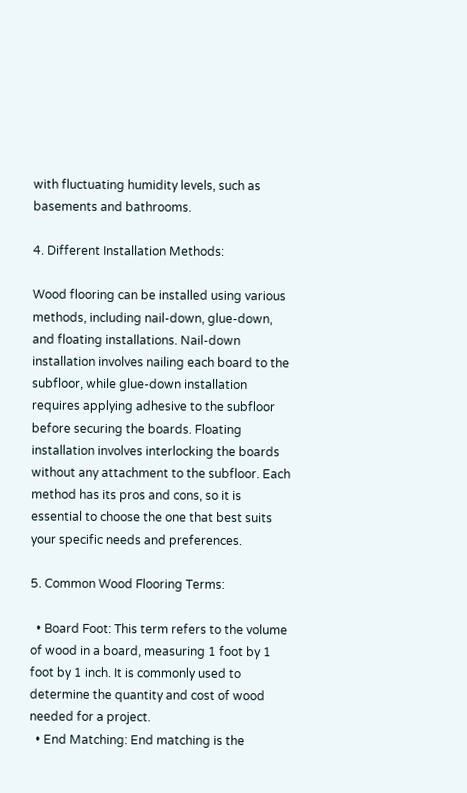with fluctuating humidity levels, such as basements and bathrooms.

4. Different Installation Methods:

Wood flooring can be installed using various methods, including nail-down, glue-down, and floating installations. Nail-down installation involves nailing each board to the subfloor, while glue-down installation requires applying adhesive to the subfloor before securing the boards. Floating installation involves interlocking the boards without any attachment to the subfloor. Each method has its pros and cons, so it is essential to choose the one that best suits your specific needs and preferences.

5. Common Wood Flooring Terms:

  • Board Foot: This term refers to the volume of wood in a board, measuring 1 foot by 1 foot by 1 inch. It is commonly used to determine the quantity and cost of wood needed for a project.
  • End Matching: End matching is the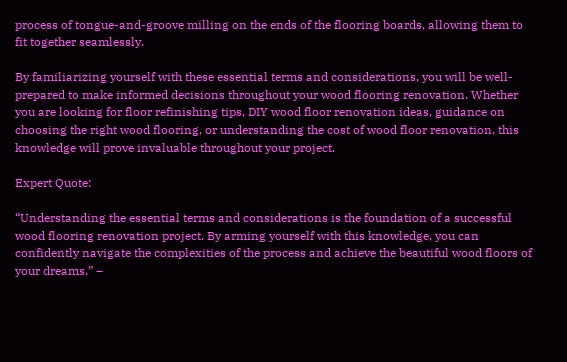process of tongue-and-groove milling on the ends of the flooring boards, allowing them to fit together seamlessly.

By familiarizing yourself with these essential terms and considerations, you will be well-prepared to make informed decisions throughout your wood flooring renovation. Whether you are looking for floor refinishing tips, DIY wood floor renovation ideas, guidance on choosing the right wood flooring, or understanding the cost of wood floor renovation, this knowledge will prove invaluable throughout your project.

Expert Quote:

“Understanding the essential terms and considerations is the foundation of a successful wood flooring renovation project. By arming yourself with this knowledge, you can confidently navigate the complexities of the process and achieve the beautiful wood floors of your dreams.” –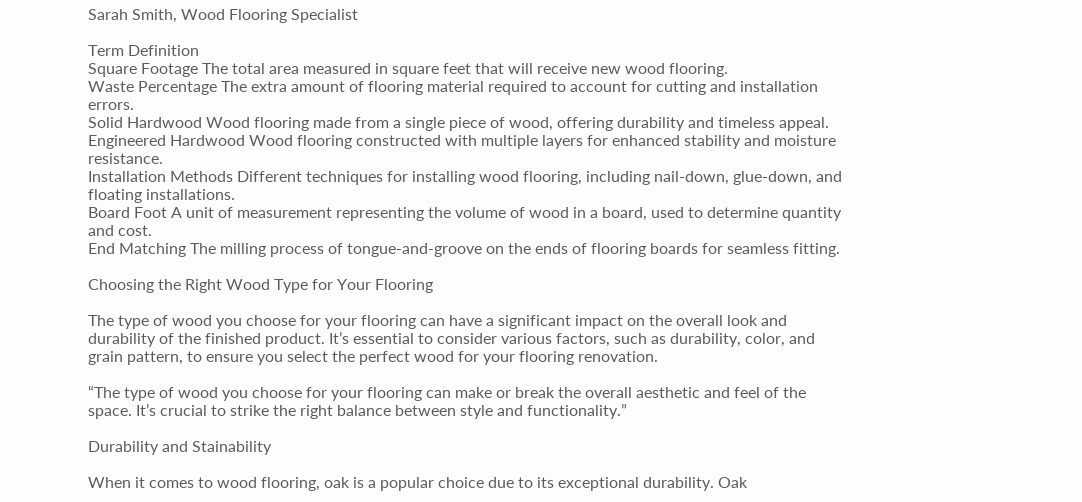Sarah Smith, Wood Flooring Specialist

Term Definition
Square Footage The total area measured in square feet that will receive new wood flooring.
Waste Percentage The extra amount of flooring material required to account for cutting and installation errors.
Solid Hardwood Wood flooring made from a single piece of wood, offering durability and timeless appeal.
Engineered Hardwood Wood flooring constructed with multiple layers for enhanced stability and moisture resistance.
Installation Methods Different techniques for installing wood flooring, including nail-down, glue-down, and floating installations.
Board Foot A unit of measurement representing the volume of wood in a board, used to determine quantity and cost.
End Matching The milling process of tongue-and-groove on the ends of flooring boards for seamless fitting.

Choosing the Right Wood Type for Your Flooring

The type of wood you choose for your flooring can have a significant impact on the overall look and durability of the finished product. It’s essential to consider various factors, such as durability, color, and grain pattern, to ensure you select the perfect wood for your flooring renovation.

“The type of wood you choose for your flooring can make or break the overall aesthetic and feel of the space. It’s crucial to strike the right balance between style and functionality.”

Durability and Stainability

When it comes to wood flooring, oak is a popular choice due to its exceptional durability. Oak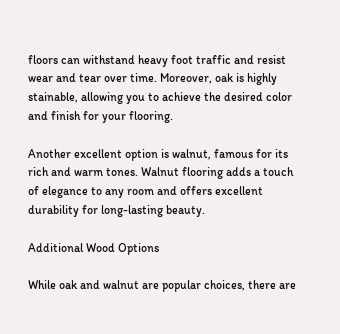floors can withstand heavy foot traffic and resist wear and tear over time. Moreover, oak is highly stainable, allowing you to achieve the desired color and finish for your flooring.

Another excellent option is walnut, famous for its rich and warm tones. Walnut flooring adds a touch of elegance to any room and offers excellent durability for long-lasting beauty.

Additional Wood Options

While oak and walnut are popular choices, there are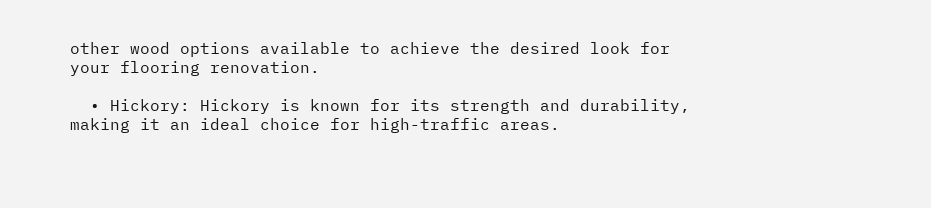other wood options available to achieve the desired look for your flooring renovation.

  • Hickory: Hickory is known for its strength and durability, making it an ideal choice for high-traffic areas.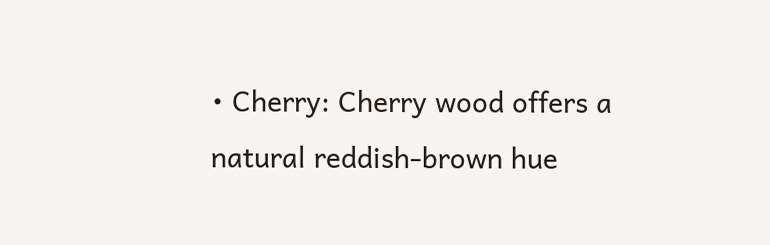• Cherry: Cherry wood offers a natural reddish-brown hue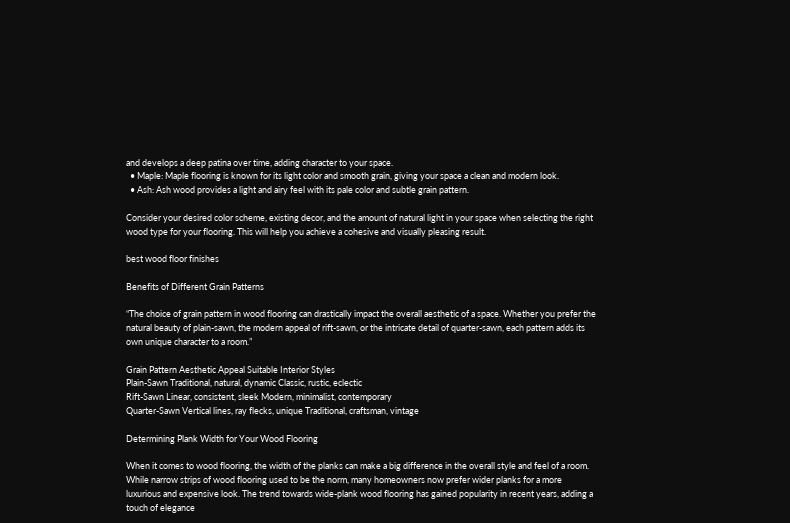and develops a deep patina over time, adding character to your space.
  • Maple: Maple flooring is known for its light color and smooth grain, giving your space a clean and modern look.
  • Ash: Ash wood provides a light and airy feel with its pale color and subtle grain pattern.

Consider your desired color scheme, existing decor, and the amount of natural light in your space when selecting the right wood type for your flooring. This will help you achieve a cohesive and visually pleasing result.

best wood floor finishes

Benefits of Different Grain Patterns

“The choice of grain pattern in wood flooring can drastically impact the overall aesthetic of a space. Whether you prefer the natural beauty of plain-sawn, the modern appeal of rift-sawn, or the intricate detail of quarter-sawn, each pattern adds its own unique character to a room.”

Grain Pattern Aesthetic Appeal Suitable Interior Styles
Plain-Sawn Traditional, natural, dynamic Classic, rustic, eclectic
Rift-Sawn Linear, consistent, sleek Modern, minimalist, contemporary
Quarter-Sawn Vertical lines, ray flecks, unique Traditional, craftsman, vintage

Determining Plank Width for Your Wood Flooring

When it comes to wood flooring, the width of the planks can make a big difference in the overall style and feel of a room. While narrow strips of wood flooring used to be the norm, many homeowners now prefer wider planks for a more luxurious and expensive look. The trend towards wide-plank wood flooring has gained popularity in recent years, adding a touch of elegance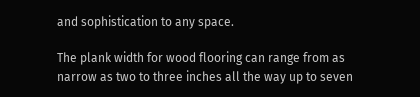and sophistication to any space.

The plank width for wood flooring can range from as narrow as two to three inches all the way up to seven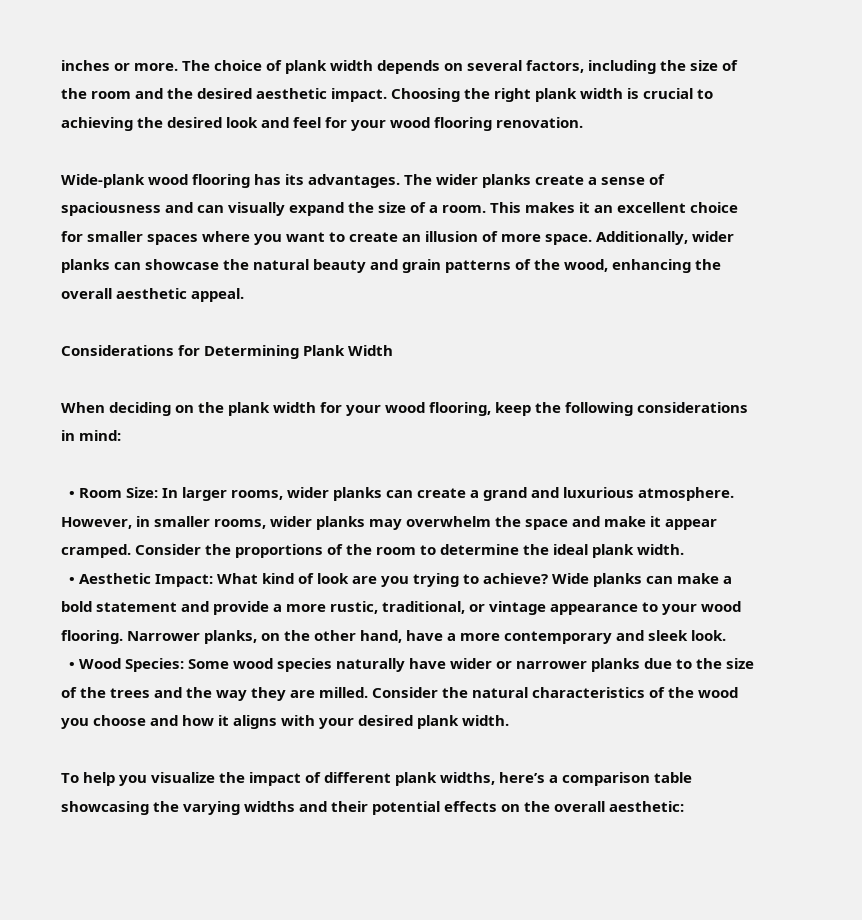inches or more. The choice of plank width depends on several factors, including the size of the room and the desired aesthetic impact. Choosing the right plank width is crucial to achieving the desired look and feel for your wood flooring renovation.

Wide-plank wood flooring has its advantages. The wider planks create a sense of spaciousness and can visually expand the size of a room. This makes it an excellent choice for smaller spaces where you want to create an illusion of more space. Additionally, wider planks can showcase the natural beauty and grain patterns of the wood, enhancing the overall aesthetic appeal.

Considerations for Determining Plank Width

When deciding on the plank width for your wood flooring, keep the following considerations in mind:

  • Room Size: In larger rooms, wider planks can create a grand and luxurious atmosphere. However, in smaller rooms, wider planks may overwhelm the space and make it appear cramped. Consider the proportions of the room to determine the ideal plank width.
  • Aesthetic Impact: What kind of look are you trying to achieve? Wide planks can make a bold statement and provide a more rustic, traditional, or vintage appearance to your wood flooring. Narrower planks, on the other hand, have a more contemporary and sleek look.
  • Wood Species: Some wood species naturally have wider or narrower planks due to the size of the trees and the way they are milled. Consider the natural characteristics of the wood you choose and how it aligns with your desired plank width.

To help you visualize the impact of different plank widths, here’s a comparison table showcasing the varying widths and their potential effects on the overall aesthetic: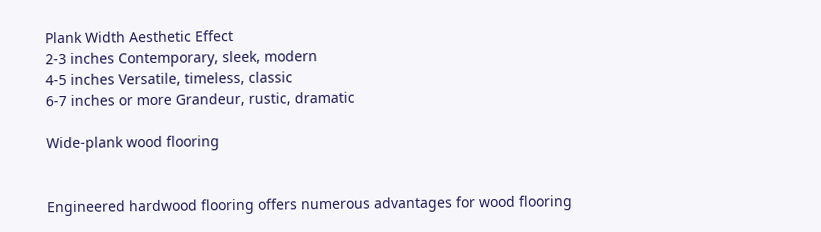Plank Width Aesthetic Effect
2-3 inches Contemporary, sleek, modern
4-5 inches Versatile, timeless, classic
6-7 inches or more Grandeur, rustic, dramatic

Wide-plank wood flooring


Engineered hardwood flooring offers numerous advantages for wood flooring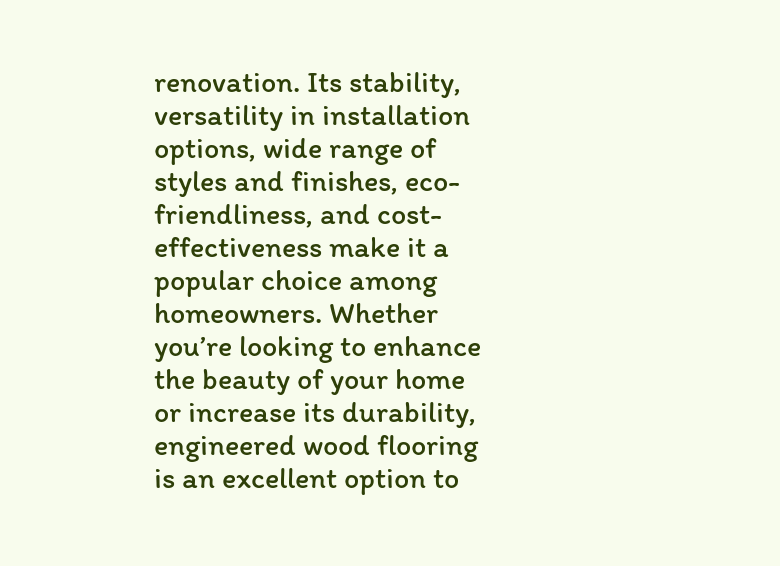renovation. Its stability, versatility in installation options, wide range of styles and finishes, eco-friendliness, and cost-effectiveness make it a popular choice among homeowners. Whether you’re looking to enhance the beauty of your home or increase its durability, engineered wood flooring is an excellent option to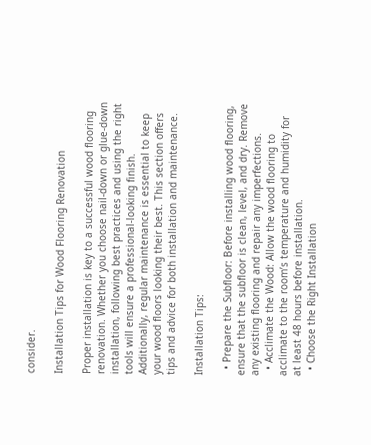consider.

Installation Tips for Wood Flooring Renovation

Proper installation is key to a successful wood flooring renovation. Whether you choose nail-down or glue-down installation, following best practices and using the right tools will ensure a professional-looking finish. Additionally, regular maintenance is essential to keep your wood floors looking their best. This section offers tips and advice for both installation and maintenance.

Installation Tips:

  • Prepare the Subfloor: Before installing wood flooring, ensure that the subfloor is clean, level, and dry. Remove any existing flooring and repair any imperfections.
  • Acclimate the Wood: Allow the wood flooring to acclimate to the room’s temperature and humidity for at least 48 hours before installation.
  • Choose the Right Installation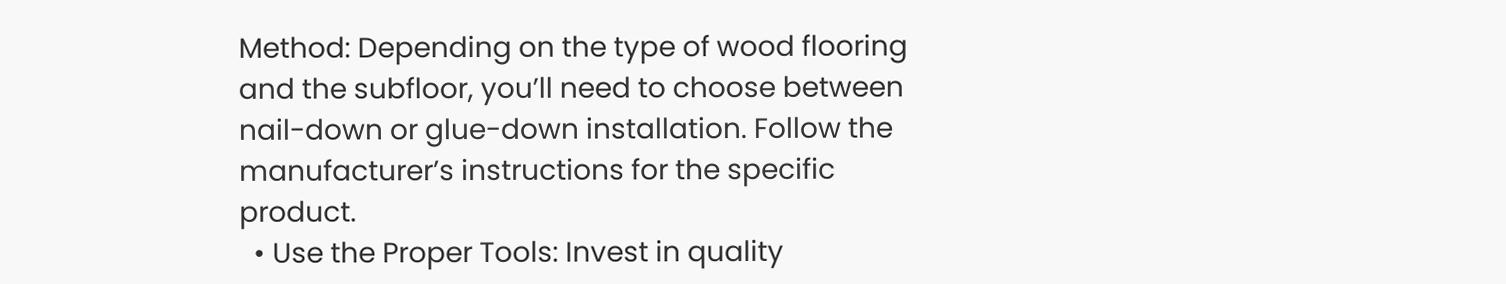Method: Depending on the type of wood flooring and the subfloor, you’ll need to choose between nail-down or glue-down installation. Follow the manufacturer’s instructions for the specific product.
  • Use the Proper Tools: Invest in quality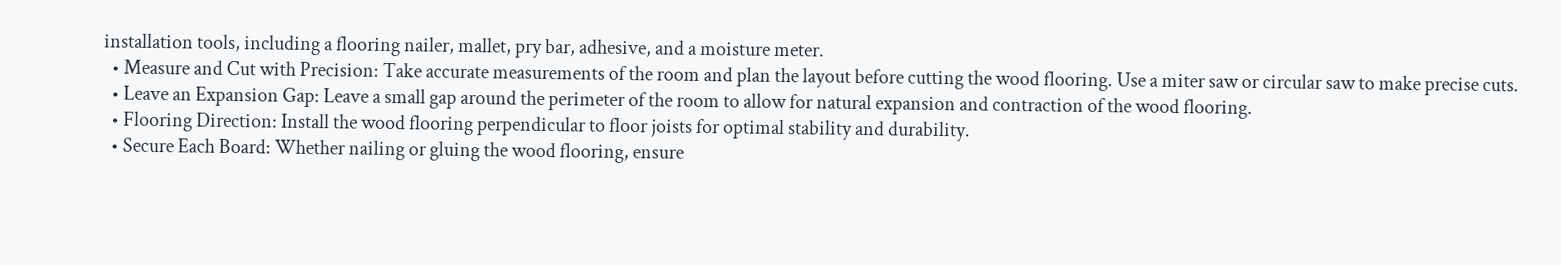installation tools, including a flooring nailer, mallet, pry bar, adhesive, and a moisture meter.
  • Measure and Cut with Precision: Take accurate measurements of the room and plan the layout before cutting the wood flooring. Use a miter saw or circular saw to make precise cuts.
  • Leave an Expansion Gap: Leave a small gap around the perimeter of the room to allow for natural expansion and contraction of the wood flooring.
  • Flooring Direction: Install the wood flooring perpendicular to floor joists for optimal stability and durability.
  • Secure Each Board: Whether nailing or gluing the wood flooring, ensure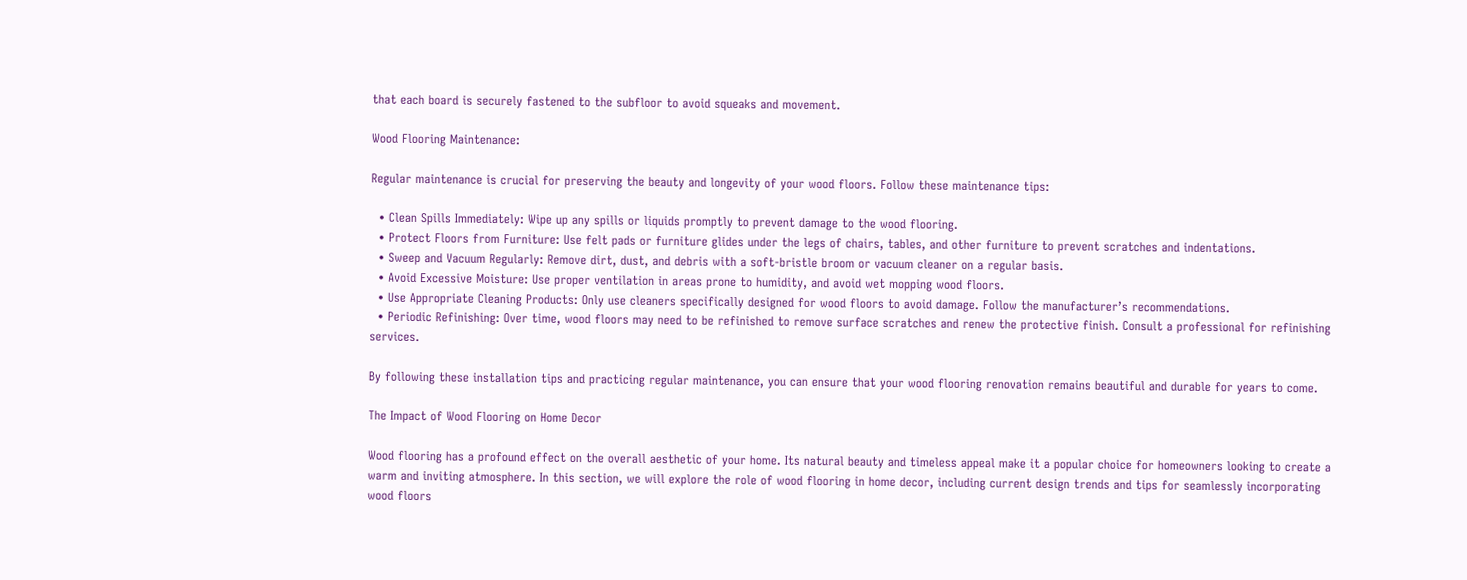that each board is securely fastened to the subfloor to avoid squeaks and movement.

Wood Flooring Maintenance:

Regular maintenance is crucial for preserving the beauty and longevity of your wood floors. Follow these maintenance tips:

  • Clean Spills Immediately: Wipe up any spills or liquids promptly to prevent damage to the wood flooring.
  • Protect Floors from Furniture: Use felt pads or furniture glides under the legs of chairs, tables, and other furniture to prevent scratches and indentations.
  • Sweep and Vacuum Regularly: Remove dirt, dust, and debris with a soft-bristle broom or vacuum cleaner on a regular basis.
  • Avoid Excessive Moisture: Use proper ventilation in areas prone to humidity, and avoid wet mopping wood floors.
  • Use Appropriate Cleaning Products: Only use cleaners specifically designed for wood floors to avoid damage. Follow the manufacturer’s recommendations.
  • Periodic Refinishing: Over time, wood floors may need to be refinished to remove surface scratches and renew the protective finish. Consult a professional for refinishing services.

By following these installation tips and practicing regular maintenance, you can ensure that your wood flooring renovation remains beautiful and durable for years to come.

The Impact of Wood Flooring on Home Decor

Wood flooring has a profound effect on the overall aesthetic of your home. Its natural beauty and timeless appeal make it a popular choice for homeowners looking to create a warm and inviting atmosphere. In this section, we will explore the role of wood flooring in home decor, including current design trends and tips for seamlessly incorporating wood floors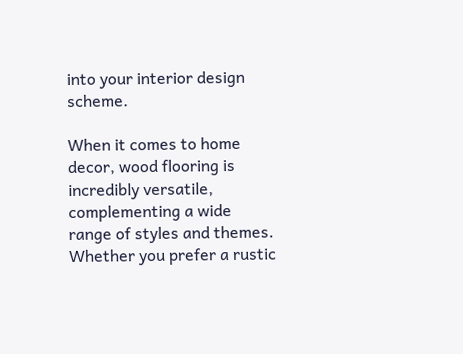into your interior design scheme.

When it comes to home decor, wood flooring is incredibly versatile, complementing a wide range of styles and themes. Whether you prefer a rustic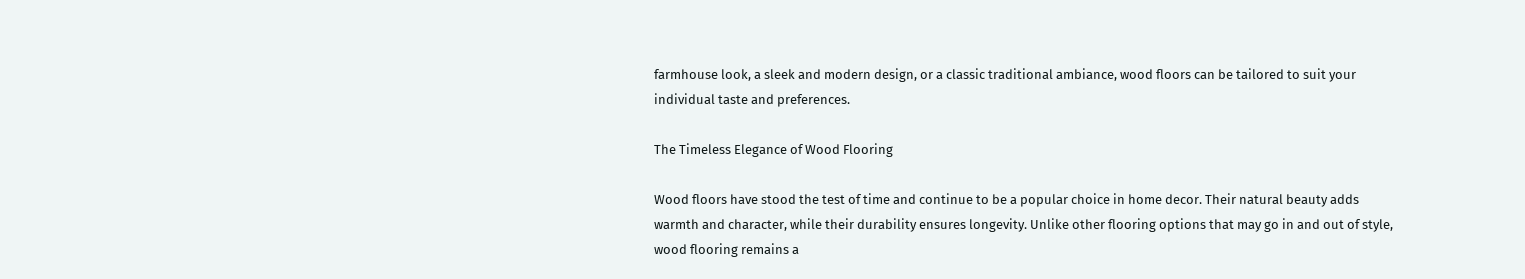farmhouse look, a sleek and modern design, or a classic traditional ambiance, wood floors can be tailored to suit your individual taste and preferences.

The Timeless Elegance of Wood Flooring

Wood floors have stood the test of time and continue to be a popular choice in home decor. Their natural beauty adds warmth and character, while their durability ensures longevity. Unlike other flooring options that may go in and out of style, wood flooring remains a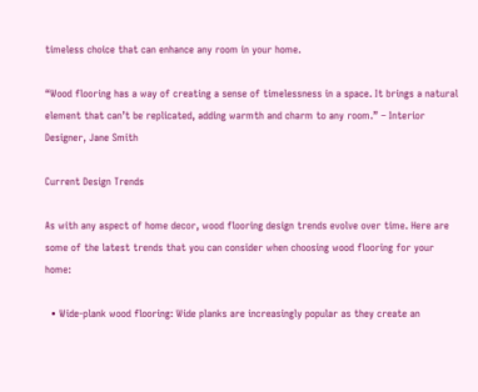timeless choice that can enhance any room in your home.

“Wood flooring has a way of creating a sense of timelessness in a space. It brings a natural element that can’t be replicated, adding warmth and charm to any room.” – Interior Designer, Jane Smith

Current Design Trends

As with any aspect of home decor, wood flooring design trends evolve over time. Here are some of the latest trends that you can consider when choosing wood flooring for your home:

  • Wide-plank wood flooring: Wide planks are increasingly popular as they create an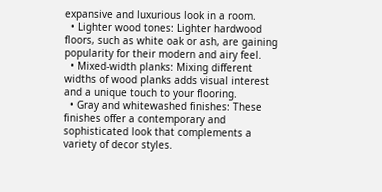expansive and luxurious look in a room.
  • Lighter wood tones: Lighter hardwood floors, such as white oak or ash, are gaining popularity for their modern and airy feel.
  • Mixed-width planks: Mixing different widths of wood planks adds visual interest and a unique touch to your flooring.
  • Gray and whitewashed finishes: These finishes offer a contemporary and sophisticated look that complements a variety of decor styles.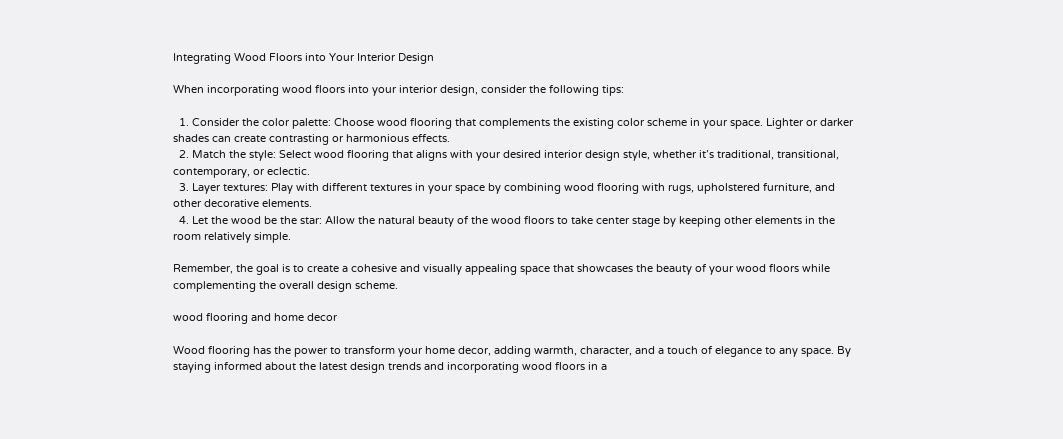Integrating Wood Floors into Your Interior Design

When incorporating wood floors into your interior design, consider the following tips:

  1. Consider the color palette: Choose wood flooring that complements the existing color scheme in your space. Lighter or darker shades can create contrasting or harmonious effects.
  2. Match the style: Select wood flooring that aligns with your desired interior design style, whether it’s traditional, transitional, contemporary, or eclectic.
  3. Layer textures: Play with different textures in your space by combining wood flooring with rugs, upholstered furniture, and other decorative elements.
  4. Let the wood be the star: Allow the natural beauty of the wood floors to take center stage by keeping other elements in the room relatively simple.

Remember, the goal is to create a cohesive and visually appealing space that showcases the beauty of your wood floors while complementing the overall design scheme.

wood flooring and home decor

Wood flooring has the power to transform your home decor, adding warmth, character, and a touch of elegance to any space. By staying informed about the latest design trends and incorporating wood floors in a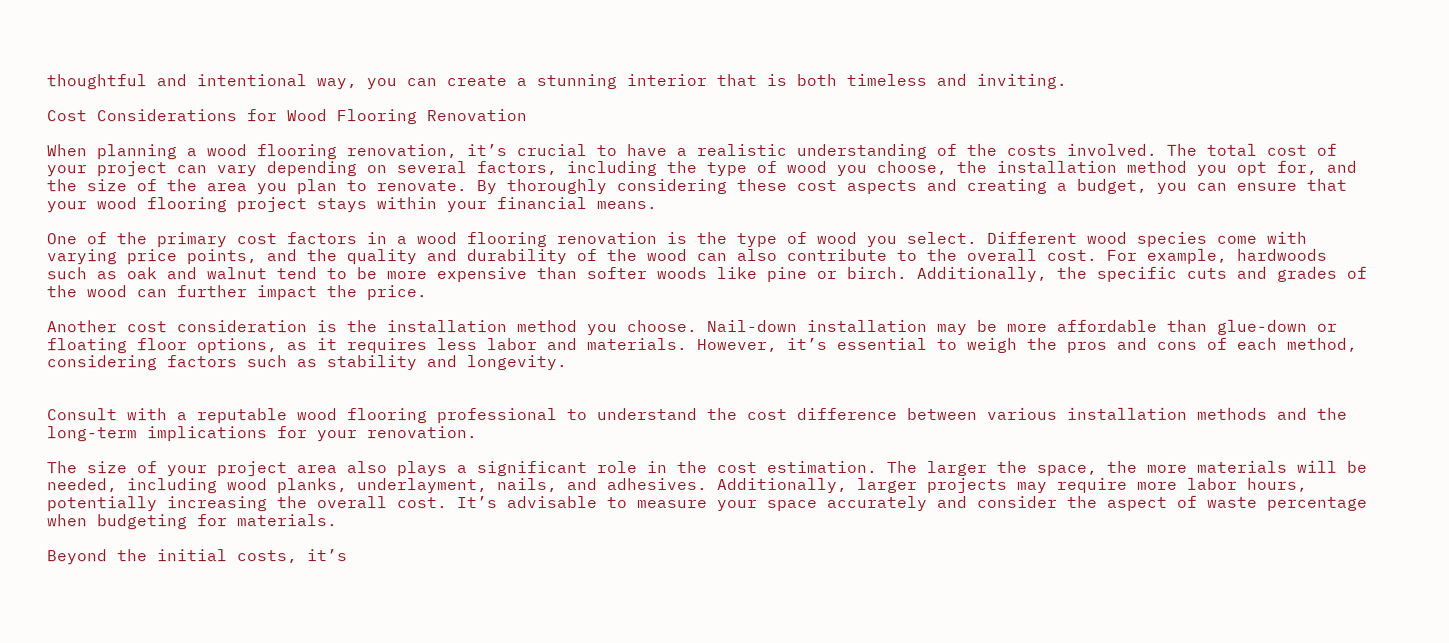thoughtful and intentional way, you can create a stunning interior that is both timeless and inviting.

Cost Considerations for Wood Flooring Renovation

When planning a wood flooring renovation, it’s crucial to have a realistic understanding of the costs involved. The total cost of your project can vary depending on several factors, including the type of wood you choose, the installation method you opt for, and the size of the area you plan to renovate. By thoroughly considering these cost aspects and creating a budget, you can ensure that your wood flooring project stays within your financial means.

One of the primary cost factors in a wood flooring renovation is the type of wood you select. Different wood species come with varying price points, and the quality and durability of the wood can also contribute to the overall cost. For example, hardwoods such as oak and walnut tend to be more expensive than softer woods like pine or birch. Additionally, the specific cuts and grades of the wood can further impact the price.

Another cost consideration is the installation method you choose. Nail-down installation may be more affordable than glue-down or floating floor options, as it requires less labor and materials. However, it’s essential to weigh the pros and cons of each method, considering factors such as stability and longevity.


Consult with a reputable wood flooring professional to understand the cost difference between various installation methods and the long-term implications for your renovation.

The size of your project area also plays a significant role in the cost estimation. The larger the space, the more materials will be needed, including wood planks, underlayment, nails, and adhesives. Additionally, larger projects may require more labor hours, potentially increasing the overall cost. It’s advisable to measure your space accurately and consider the aspect of waste percentage when budgeting for materials.

Beyond the initial costs, it’s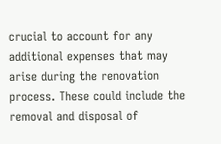crucial to account for any additional expenses that may arise during the renovation process. These could include the removal and disposal of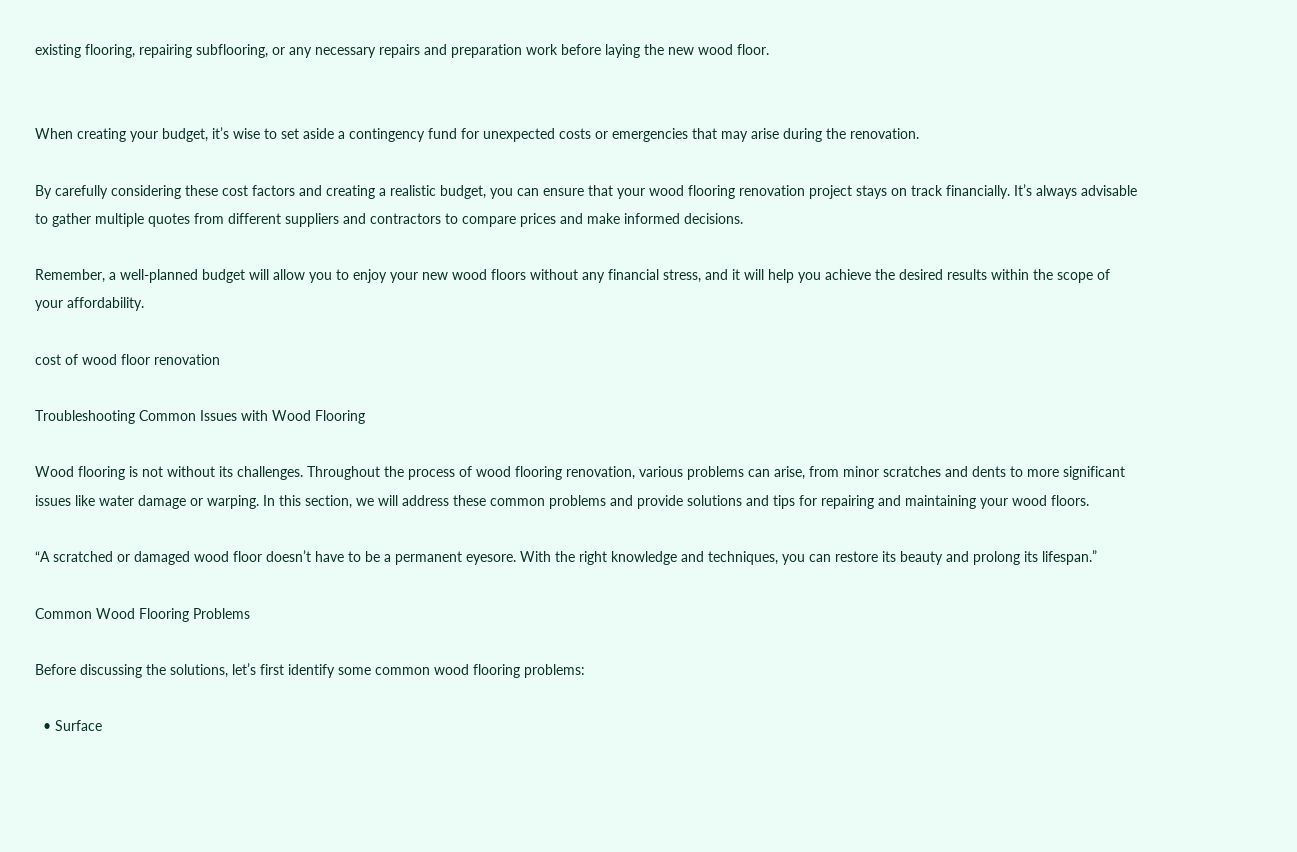existing flooring, repairing subflooring, or any necessary repairs and preparation work before laying the new wood floor.


When creating your budget, it’s wise to set aside a contingency fund for unexpected costs or emergencies that may arise during the renovation.

By carefully considering these cost factors and creating a realistic budget, you can ensure that your wood flooring renovation project stays on track financially. It’s always advisable to gather multiple quotes from different suppliers and contractors to compare prices and make informed decisions.

Remember, a well-planned budget will allow you to enjoy your new wood floors without any financial stress, and it will help you achieve the desired results within the scope of your affordability.

cost of wood floor renovation

Troubleshooting Common Issues with Wood Flooring

Wood flooring is not without its challenges. Throughout the process of wood flooring renovation, various problems can arise, from minor scratches and dents to more significant issues like water damage or warping. In this section, we will address these common problems and provide solutions and tips for repairing and maintaining your wood floors.

“A scratched or damaged wood floor doesn’t have to be a permanent eyesore. With the right knowledge and techniques, you can restore its beauty and prolong its lifespan.”

Common Wood Flooring Problems

Before discussing the solutions, let’s first identify some common wood flooring problems:

  • Surface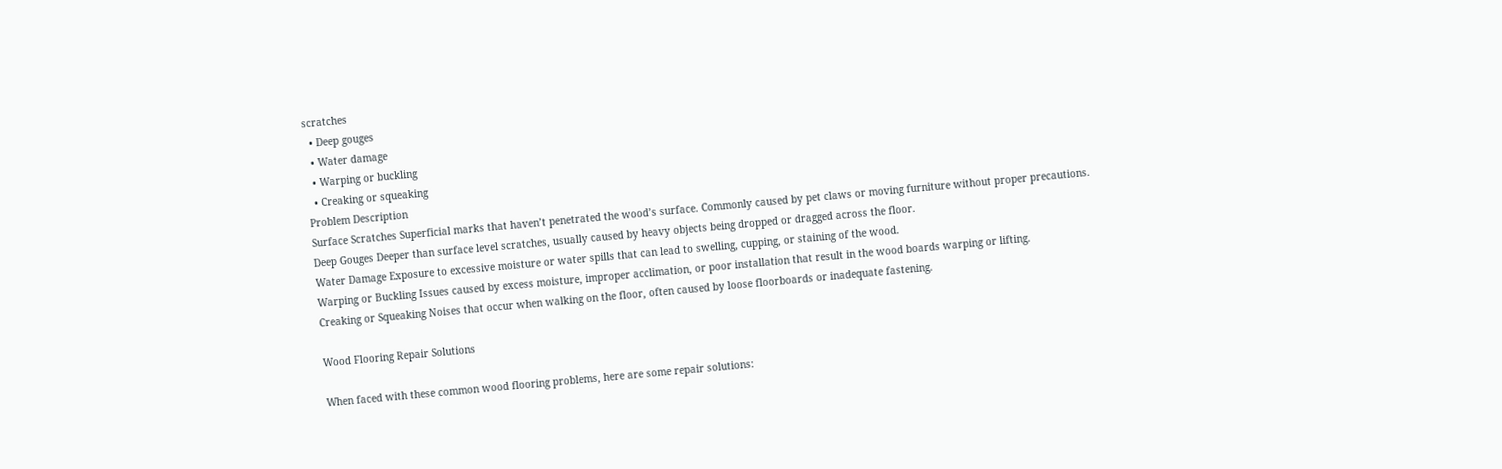scratches
  • Deep gouges
  • Water damage
  • Warping or buckling
  • Creaking or squeaking
Problem Description
Surface Scratches Superficial marks that haven’t penetrated the wood’s surface. Commonly caused by pet claws or moving furniture without proper precautions.
Deep Gouges Deeper than surface level scratches, usually caused by heavy objects being dropped or dragged across the floor.
Water Damage Exposure to excessive moisture or water spills that can lead to swelling, cupping, or staining of the wood.
Warping or Buckling Issues caused by excess moisture, improper acclimation, or poor installation that result in the wood boards warping or lifting.
Creaking or Squeaking Noises that occur when walking on the floor, often caused by loose floorboards or inadequate fastening.

Wood Flooring Repair Solutions

When faced with these common wood flooring problems, here are some repair solutions: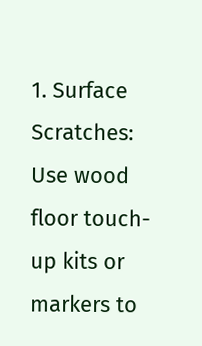1. Surface Scratches: Use wood floor touch-up kits or markers to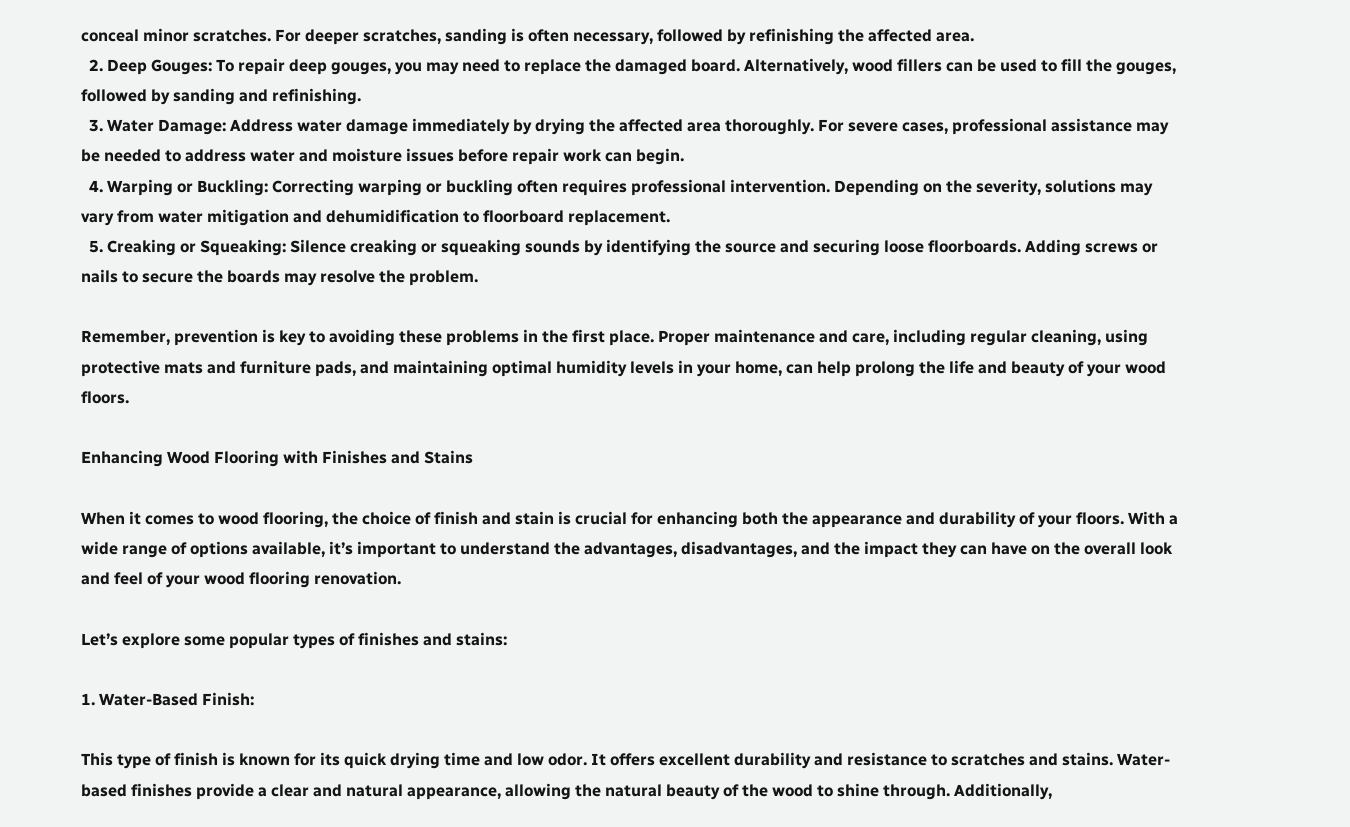conceal minor scratches. For deeper scratches, sanding is often necessary, followed by refinishing the affected area.
  2. Deep Gouges: To repair deep gouges, you may need to replace the damaged board. Alternatively, wood fillers can be used to fill the gouges, followed by sanding and refinishing.
  3. Water Damage: Address water damage immediately by drying the affected area thoroughly. For severe cases, professional assistance may be needed to address water and moisture issues before repair work can begin.
  4. Warping or Buckling: Correcting warping or buckling often requires professional intervention. Depending on the severity, solutions may vary from water mitigation and dehumidification to floorboard replacement.
  5. Creaking or Squeaking: Silence creaking or squeaking sounds by identifying the source and securing loose floorboards. Adding screws or nails to secure the boards may resolve the problem.

Remember, prevention is key to avoiding these problems in the first place. Proper maintenance and care, including regular cleaning, using protective mats and furniture pads, and maintaining optimal humidity levels in your home, can help prolong the life and beauty of your wood floors.

Enhancing Wood Flooring with Finishes and Stains

When it comes to wood flooring, the choice of finish and stain is crucial for enhancing both the appearance and durability of your floors. With a wide range of options available, it’s important to understand the advantages, disadvantages, and the impact they can have on the overall look and feel of your wood flooring renovation.

Let’s explore some popular types of finishes and stains:

1. Water-Based Finish:

This type of finish is known for its quick drying time and low odor. It offers excellent durability and resistance to scratches and stains. Water-based finishes provide a clear and natural appearance, allowing the natural beauty of the wood to shine through. Additionally,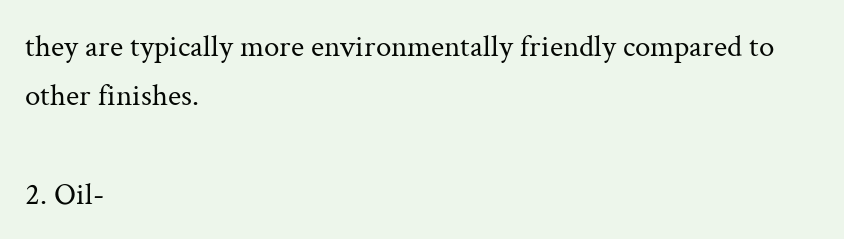they are typically more environmentally friendly compared to other finishes.

2. Oil-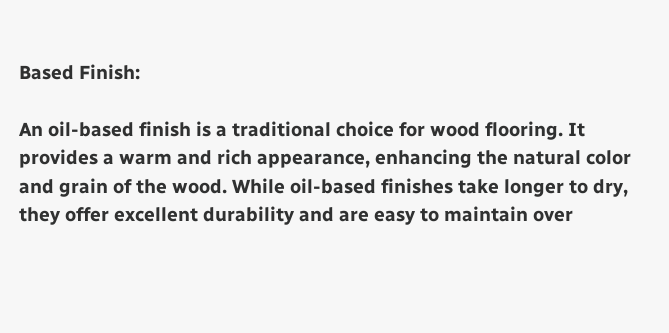Based Finish:

An oil-based finish is a traditional choice for wood flooring. It provides a warm and rich appearance, enhancing the natural color and grain of the wood. While oil-based finishes take longer to dry, they offer excellent durability and are easy to maintain over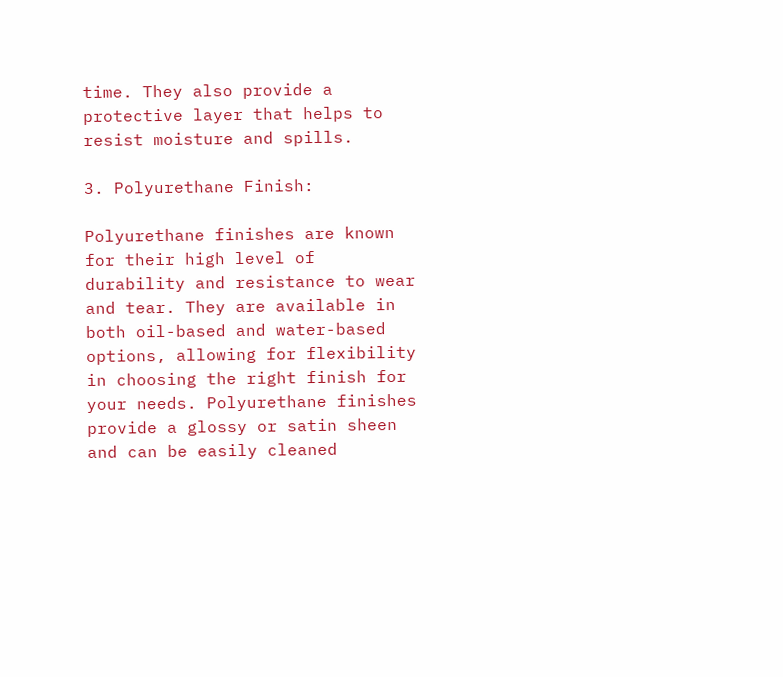time. They also provide a protective layer that helps to resist moisture and spills.

3. Polyurethane Finish:

Polyurethane finishes are known for their high level of durability and resistance to wear and tear. They are available in both oil-based and water-based options, allowing for flexibility in choosing the right finish for your needs. Polyurethane finishes provide a glossy or satin sheen and can be easily cleaned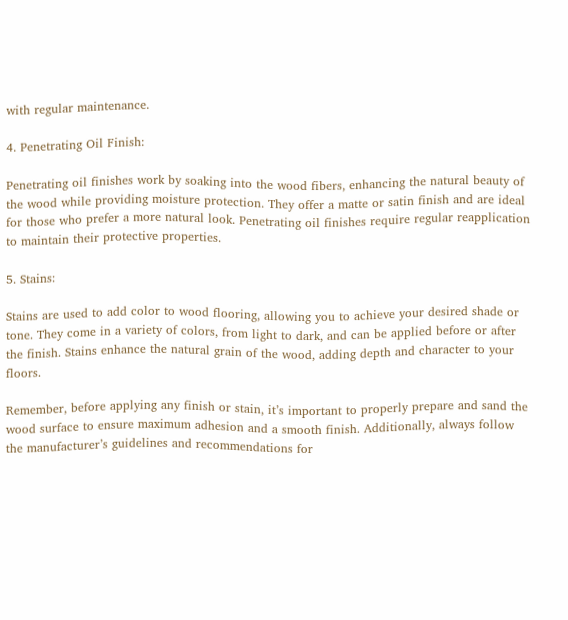with regular maintenance.

4. Penetrating Oil Finish:

Penetrating oil finishes work by soaking into the wood fibers, enhancing the natural beauty of the wood while providing moisture protection. They offer a matte or satin finish and are ideal for those who prefer a more natural look. Penetrating oil finishes require regular reapplication to maintain their protective properties.

5. Stains:

Stains are used to add color to wood flooring, allowing you to achieve your desired shade or tone. They come in a variety of colors, from light to dark, and can be applied before or after the finish. Stains enhance the natural grain of the wood, adding depth and character to your floors.

Remember, before applying any finish or stain, it’s important to properly prepare and sand the wood surface to ensure maximum adhesion and a smooth finish. Additionally, always follow the manufacturer’s guidelines and recommendations for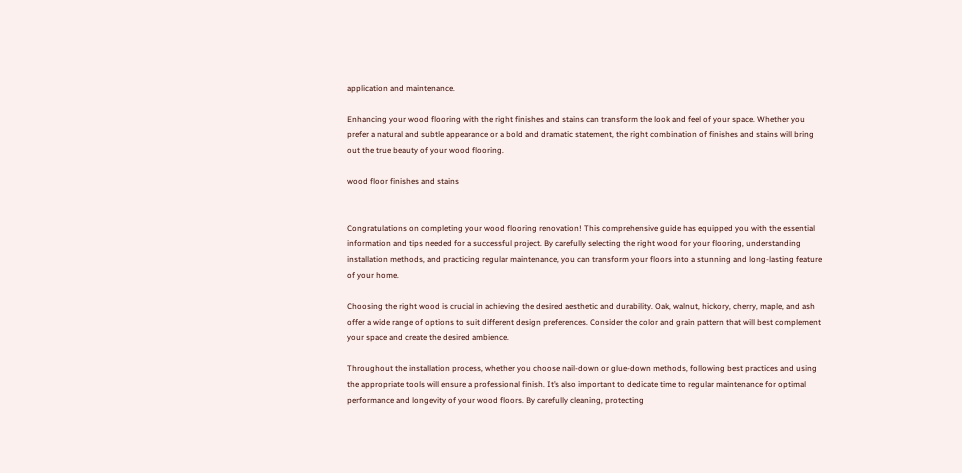application and maintenance.

Enhancing your wood flooring with the right finishes and stains can transform the look and feel of your space. Whether you prefer a natural and subtle appearance or a bold and dramatic statement, the right combination of finishes and stains will bring out the true beauty of your wood flooring.

wood floor finishes and stains


Congratulations on completing your wood flooring renovation! This comprehensive guide has equipped you with the essential information and tips needed for a successful project. By carefully selecting the right wood for your flooring, understanding installation methods, and practicing regular maintenance, you can transform your floors into a stunning and long-lasting feature of your home.

Choosing the right wood is crucial in achieving the desired aesthetic and durability. Oak, walnut, hickory, cherry, maple, and ash offer a wide range of options to suit different design preferences. Consider the color and grain pattern that will best complement your space and create the desired ambience.

Throughout the installation process, whether you choose nail-down or glue-down methods, following best practices and using the appropriate tools will ensure a professional finish. It’s also important to dedicate time to regular maintenance for optimal performance and longevity of your wood floors. By carefully cleaning, protecting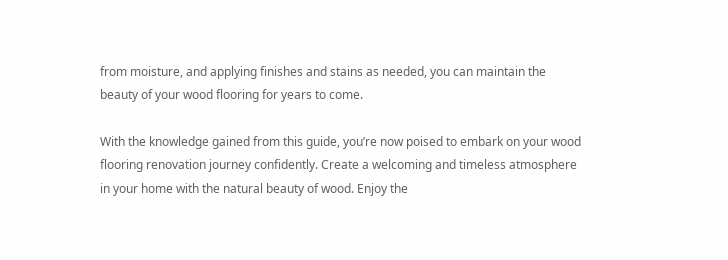from moisture, and applying finishes and stains as needed, you can maintain the beauty of your wood flooring for years to come.

With the knowledge gained from this guide, you’re now poised to embark on your wood flooring renovation journey confidently. Create a welcoming and timeless atmosphere in your home with the natural beauty of wood. Enjoy the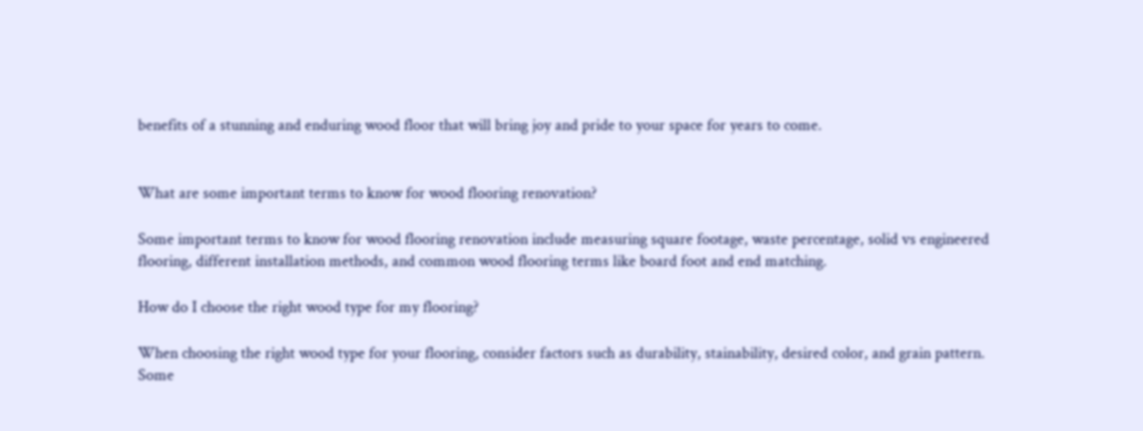benefits of a stunning and enduring wood floor that will bring joy and pride to your space for years to come.


What are some important terms to know for wood flooring renovation?

Some important terms to know for wood flooring renovation include measuring square footage, waste percentage, solid vs engineered flooring, different installation methods, and common wood flooring terms like board foot and end matching.

How do I choose the right wood type for my flooring?

When choosing the right wood type for your flooring, consider factors such as durability, stainability, desired color, and grain pattern. Some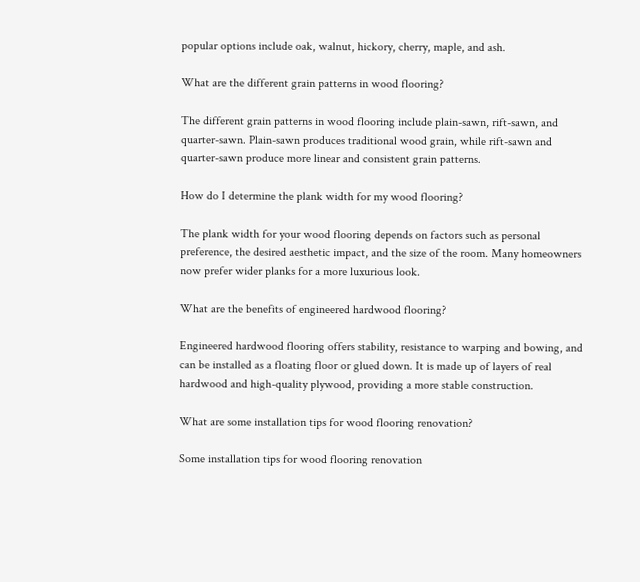popular options include oak, walnut, hickory, cherry, maple, and ash.

What are the different grain patterns in wood flooring?

The different grain patterns in wood flooring include plain-sawn, rift-sawn, and quarter-sawn. Plain-sawn produces traditional wood grain, while rift-sawn and quarter-sawn produce more linear and consistent grain patterns.

How do I determine the plank width for my wood flooring?

The plank width for your wood flooring depends on factors such as personal preference, the desired aesthetic impact, and the size of the room. Many homeowners now prefer wider planks for a more luxurious look.

What are the benefits of engineered hardwood flooring?

Engineered hardwood flooring offers stability, resistance to warping and bowing, and can be installed as a floating floor or glued down. It is made up of layers of real hardwood and high-quality plywood, providing a more stable construction.

What are some installation tips for wood flooring renovation?

Some installation tips for wood flooring renovation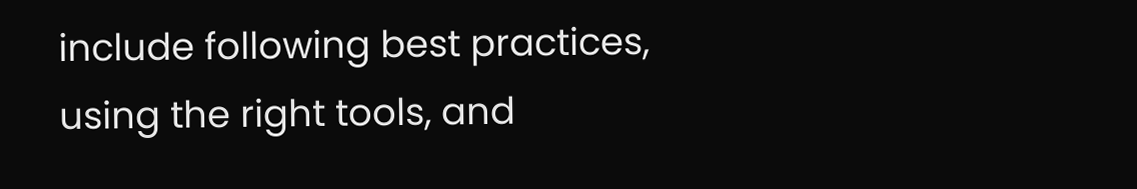include following best practices, using the right tools, and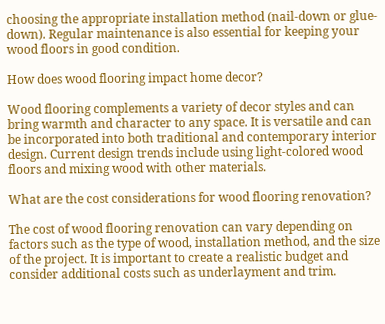choosing the appropriate installation method (nail-down or glue-down). Regular maintenance is also essential for keeping your wood floors in good condition.

How does wood flooring impact home decor?

Wood flooring complements a variety of decor styles and can bring warmth and character to any space. It is versatile and can be incorporated into both traditional and contemporary interior design. Current design trends include using light-colored wood floors and mixing wood with other materials.

What are the cost considerations for wood flooring renovation?

The cost of wood flooring renovation can vary depending on factors such as the type of wood, installation method, and the size of the project. It is important to create a realistic budget and consider additional costs such as underlayment and trim.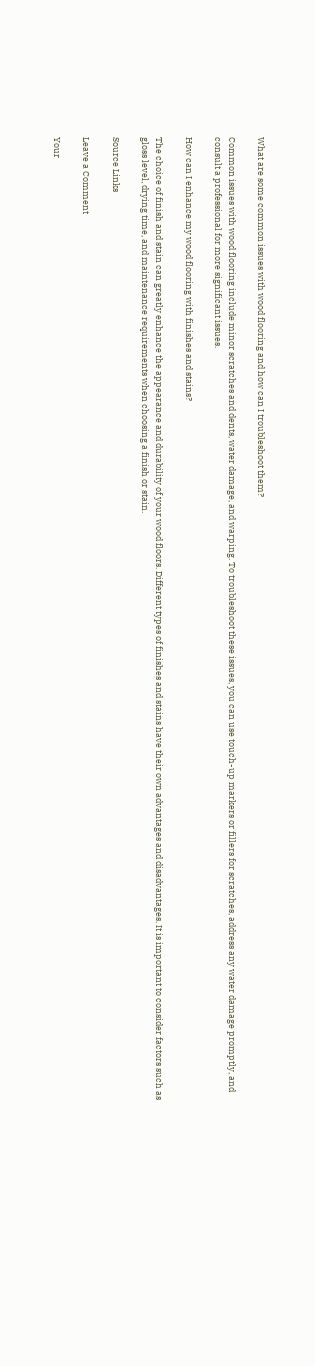What are some common issues with wood flooring and how can I troubleshoot them?

Common issues with wood flooring include minor scratches and dents, water damage, and warping. To troubleshoot these issues, you can use touch-up markers or fillers for scratches, address any water damage promptly, and consult a professional for more significant issues.

How can I enhance my wood flooring with finishes and stains?

The choice of finish and stain can greatly enhance the appearance and durability of your wood floors. Different types of finishes and stains have their own advantages and disadvantages. It is important to consider factors such as gloss level, drying time, and maintenance requirements when choosing a finish or stain.

Source Links

Leave a Comment

Your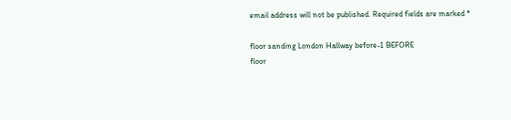email address will not be published. Required fields are marked *

floor sanding London Hallway before-1 BEFORE
floor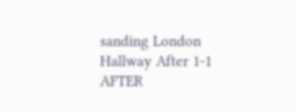sanding London Hallway After 1-1 AFTER